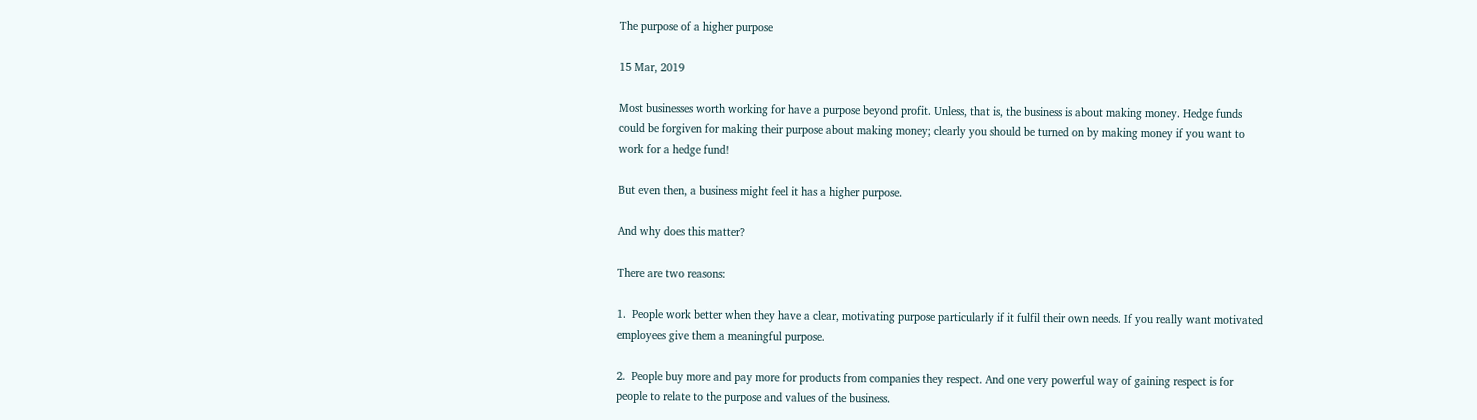The purpose of a higher purpose

15 Mar, 2019

Most businesses worth working for have a purpose beyond profit. Unless, that is, the business is about making money. Hedge funds could be forgiven for making their purpose about making money; clearly you should be turned on by making money if you want to work for a hedge fund!

But even then, a business might feel it has a higher purpose.

And why does this matter?

There are two reasons:

1.  People work better when they have a clear, motivating purpose particularly if it fulfil their own needs. If you really want motivated employees give them a meaningful purpose.

2.  People buy more and pay more for products from companies they respect. And one very powerful way of gaining respect is for people to relate to the purpose and values of the business.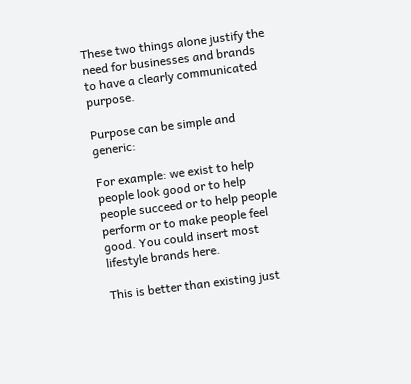These two things alone justify the need for businesses and brands to have a clearly communicated purpose.

Purpose can be simple and generic:

For example: we exist to help people look good or to help people succeed or to help people perform or to make people feel good. You could insert most lifestyle brands here.

This is better than existing just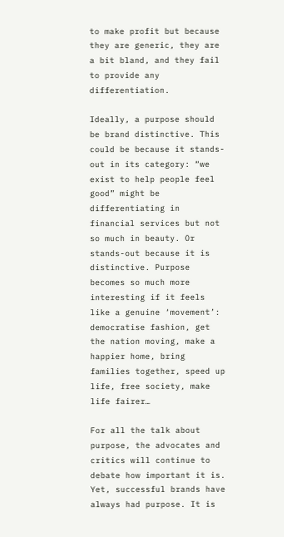to make profit but because they are generic, they are a bit bland, and they fail to provide any differentiation.

Ideally, a purpose should be brand distinctive. This could be because it stands-out in its category: “we exist to help people feel good” might be differentiating in financial services but not so much in beauty. Or stands-out because it is distinctive. Purpose becomes so much more interesting if it feels like a genuine ‘movement’: democratise fashion, get the nation moving, make a happier home, bring families together, speed up life, free society, make life fairer…

For all the talk about purpose, the advocates and critics will continue to debate how important it is. Yet, successful brands have always had purpose. It is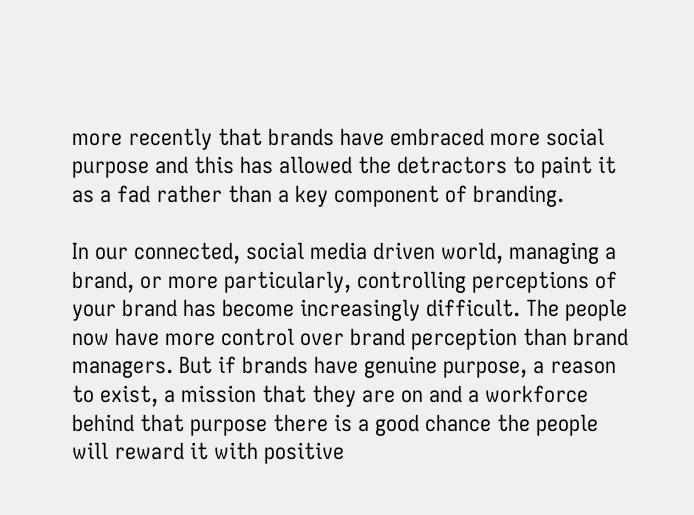more recently that brands have embraced more social purpose and this has allowed the detractors to paint it as a fad rather than a key component of branding.

In our connected, social media driven world, managing a brand, or more particularly, controlling perceptions of your brand has become increasingly difficult. The people now have more control over brand perception than brand managers. But if brands have genuine purpose, a reason to exist, a mission that they are on and a workforce behind that purpose there is a good chance the people will reward it with positive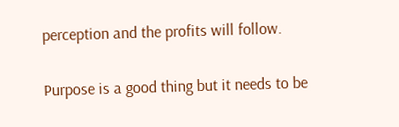perception and the profits will follow.

Purpose is a good thing but it needs to be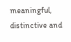meaningful, distinctive and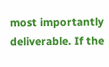most importantly deliverable. If the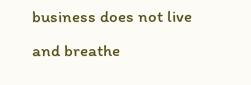business does not live and breathe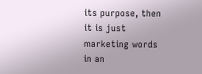its purpose, then it is just marketing words in an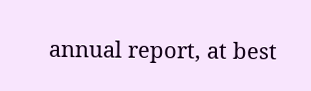annual report, at best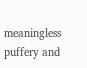meaningless puffery and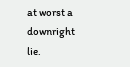at worst a downright lie.